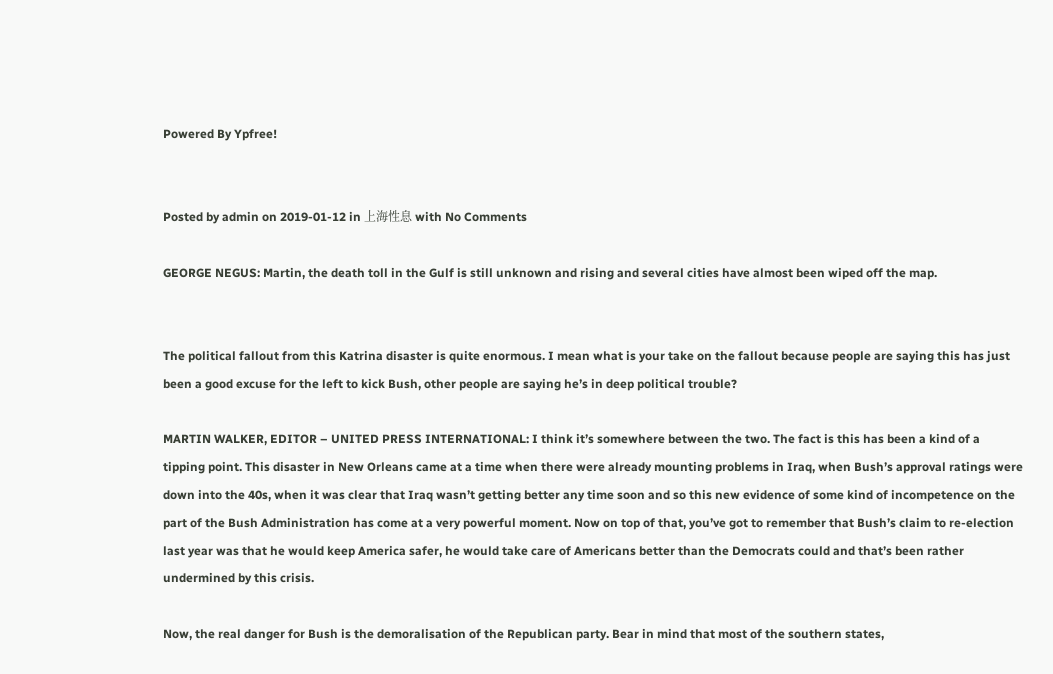Powered By Ypfree!


Posted by admin on 2019-01-12 in 上海性息 with No Comments

GEORGE NEGUS: Martin, the death toll in the Gulf is still unknown and rising and several cities have almost been wiped off the map.


The political fallout from this Katrina disaster is quite enormous. I mean what is your take on the fallout because people are saying this has just been a good excuse for the left to kick Bush, other people are saying he’s in deep political trouble?

MARTIN WALKER, EDITOR – UNITED PRESS INTERNATIONAL: I think it’s somewhere between the two. The fact is this has been a kind of a tipping point. This disaster in New Orleans came at a time when there were already mounting problems in Iraq, when Bush’s approval ratings were down into the 40s, when it was clear that Iraq wasn’t getting better any time soon and so this new evidence of some kind of incompetence on the part of the Bush Administration has come at a very powerful moment. Now on top of that, you’ve got to remember that Bush’s claim to re-election last year was that he would keep America safer, he would take care of Americans better than the Democrats could and that’s been rather undermined by this crisis.

Now, the real danger for Bush is the demoralisation of the Republican party. Bear in mind that most of the southern states,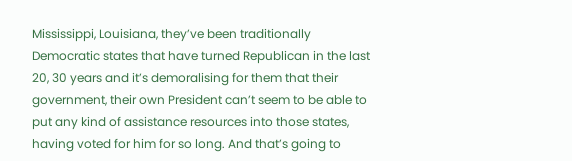Mississippi, Louisiana, they’ve been traditionally Democratic states that have turned Republican in the last 20, 30 years and it’s demoralising for them that their government, their own President can’t seem to be able to put any kind of assistance resources into those states, having voted for him for so long. And that’s going to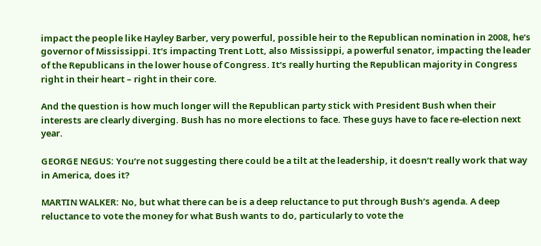impact the people like Hayley Barber, very powerful, possible heir to the Republican nomination in 2008, he’s governor of Mississippi. It’s impacting Trent Lott, also Mississippi, a powerful senator, impacting the leader of the Republicans in the lower house of Congress. It’s really hurting the Republican majority in Congress right in their heart – right in their core.

And the question is how much longer will the Republican party stick with President Bush when their interests are clearly diverging. Bush has no more elections to face. These guys have to face re-election next year.

GEORGE NEGUS: You’re not suggesting there could be a tilt at the leadership, it doesn’t really work that way in America, does it?

MARTIN WALKER: No, but what there can be is a deep reluctance to put through Bush’s agenda. A deep reluctance to vote the money for what Bush wants to do, particularly to vote the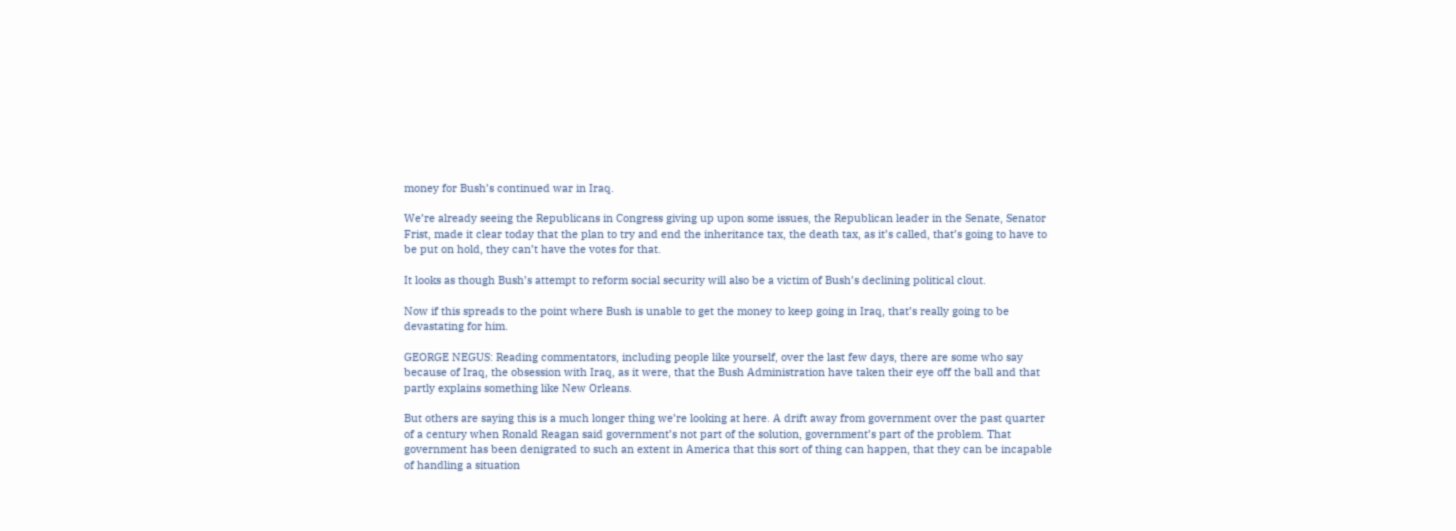money for Bush’s continued war in Iraq.

We’re already seeing the Republicans in Congress giving up upon some issues, the Republican leader in the Senate, Senator Frist, made it clear today that the plan to try and end the inheritance tax, the death tax, as it’s called, that’s going to have to be put on hold, they can’t have the votes for that.

It looks as though Bush’s attempt to reform social security will also be a victim of Bush’s declining political clout.

Now if this spreads to the point where Bush is unable to get the money to keep going in Iraq, that’s really going to be devastating for him.

GEORGE NEGUS: Reading commentators, including people like yourself, over the last few days, there are some who say because of Iraq, the obsession with Iraq, as it were, that the Bush Administration have taken their eye off the ball and that partly explains something like New Orleans.

But others are saying this is a much longer thing we’re looking at here. A drift away from government over the past quarter of a century when Ronald Reagan said government’s not part of the solution, government’s part of the problem. That government has been denigrated to such an extent in America that this sort of thing can happen, that they can be incapable of handling a situation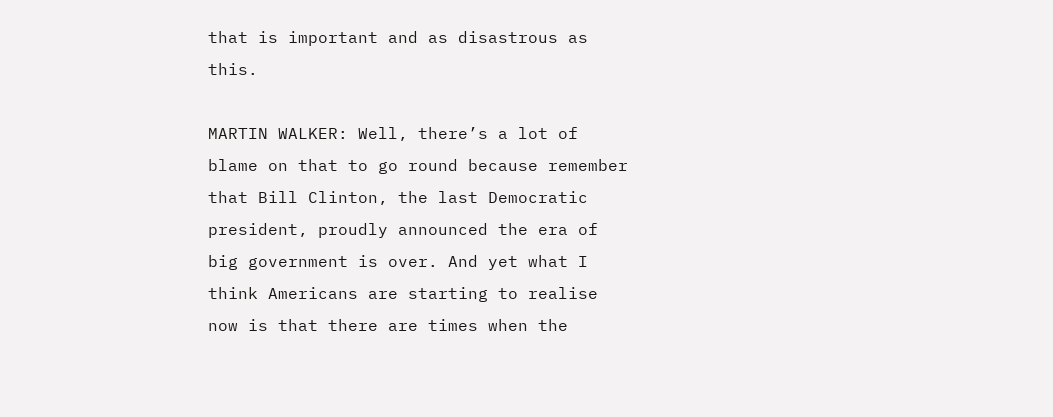that is important and as disastrous as this.

MARTIN WALKER: Well, there’s a lot of blame on that to go round because remember that Bill Clinton, the last Democratic president, proudly announced the era of big government is over. And yet what I think Americans are starting to realise now is that there are times when the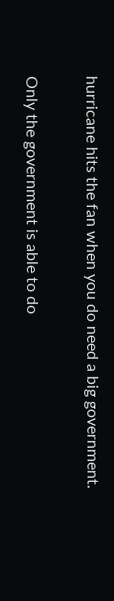hurricane hits the fan when you do need a big government.

Only the government is able to do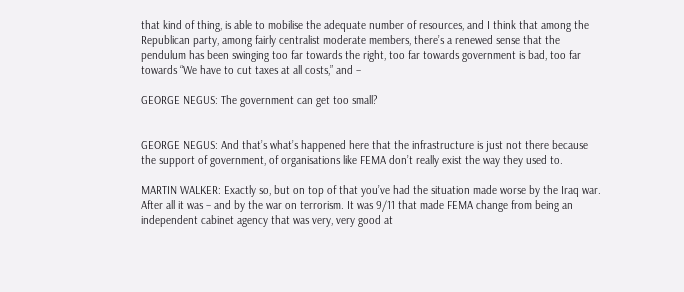that kind of thing, is able to mobilise the adequate number of resources, and I think that among the Republican party, among fairly centralist moderate members, there’s a renewed sense that the pendulum has been swinging too far towards the right, too far towards government is bad, too far towards “We have to cut taxes at all costs,” and –

GEORGE NEGUS: The government can get too small?


GEORGE NEGUS: And that’s what’s happened here that the infrastructure is just not there because the support of government, of organisations like FEMA don’t really exist the way they used to.

MARTIN WALKER: Exactly so, but on top of that you’ve had the situation made worse by the Iraq war. After all it was – and by the war on terrorism. It was 9/11 that made FEMA change from being an independent cabinet agency that was very, very good at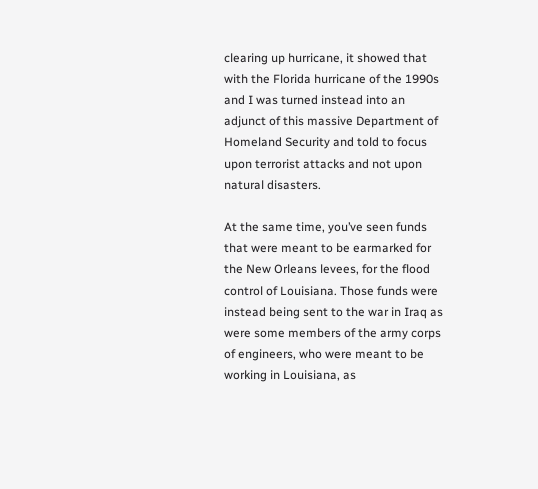clearing up hurricane, it showed that with the Florida hurricane of the 1990s and I was turned instead into an adjunct of this massive Department of Homeland Security and told to focus upon terrorist attacks and not upon natural disasters.

At the same time, you’ve seen funds that were meant to be earmarked for the New Orleans levees, for the flood control of Louisiana. Those funds were instead being sent to the war in Iraq as were some members of the army corps of engineers, who were meant to be working in Louisiana, as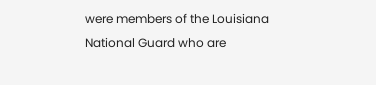were members of the Louisiana National Guard who are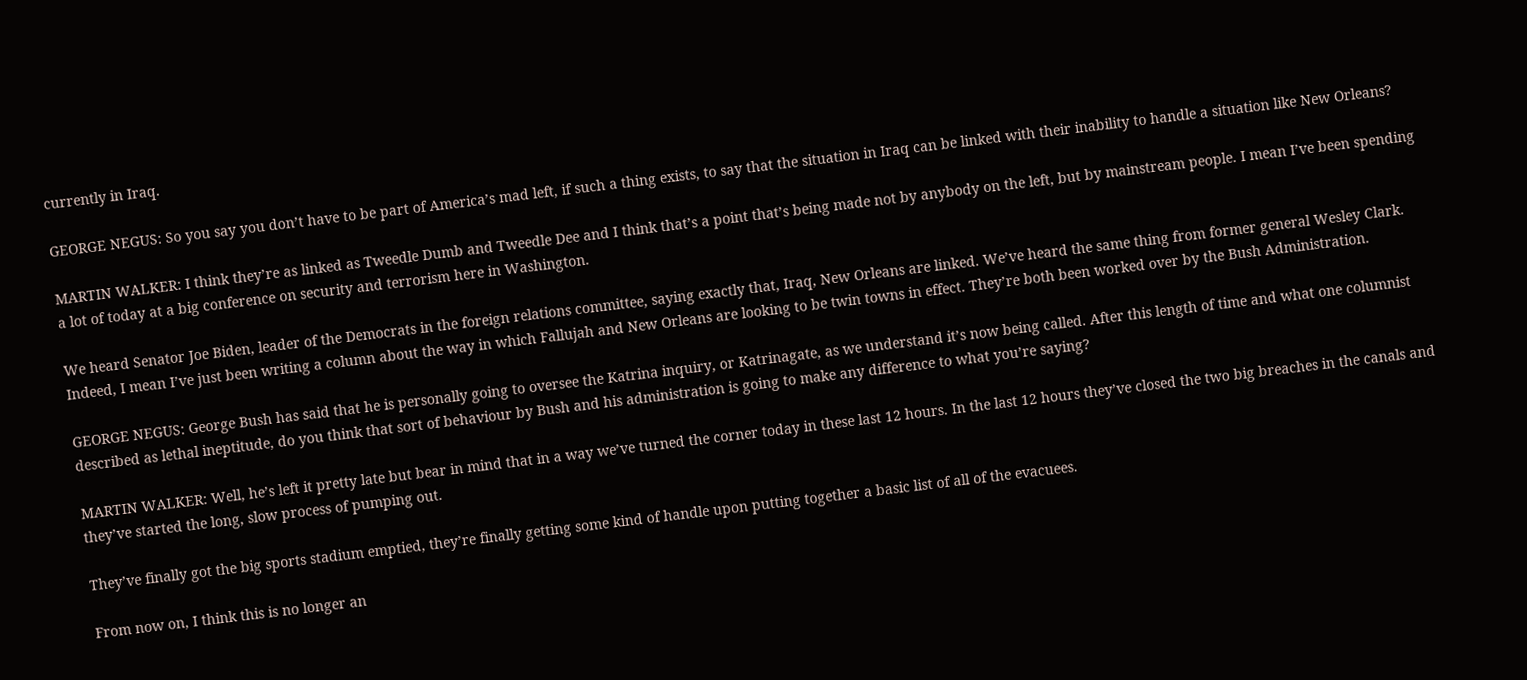currently in Iraq.

GEORGE NEGUS: So you say you don’t have to be part of America’s mad left, if such a thing exists, to say that the situation in Iraq can be linked with their inability to handle a situation like New Orleans?

MARTIN WALKER: I think they’re as linked as Tweedle Dumb and Tweedle Dee and I think that’s a point that’s being made not by anybody on the left, but by mainstream people. I mean I’ve been spending a lot of today at a big conference on security and terrorism here in Washington.

We heard Senator Joe Biden, leader of the Democrats in the foreign relations committee, saying exactly that, Iraq, New Orleans are linked. We’ve heard the same thing from former general Wesley Clark. Indeed, I mean I’ve just been writing a column about the way in which Fallujah and New Orleans are looking to be twin towns in effect. They’re both been worked over by the Bush Administration.

GEORGE NEGUS: George Bush has said that he is personally going to oversee the Katrina inquiry, or Katrinagate, as we understand it’s now being called. After this length of time and what one columnist described as lethal ineptitude, do you think that sort of behaviour by Bush and his administration is going to make any difference to what you’re saying?

MARTIN WALKER: Well, he’s left it pretty late but bear in mind that in a way we’ve turned the corner today in these last 12 hours. In the last 12 hours they’ve closed the two big breaches in the canals and they’ve started the long, slow process of pumping out.

They’ve finally got the big sports stadium emptied, they’re finally getting some kind of handle upon putting together a basic list of all of the evacuees.

From now on, I think this is no longer an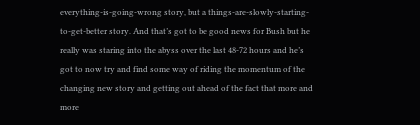everything-is-going-wrong story, but a things-are-slowly-starting- to-get-better story. And that’s got to be good news for Bush but he really was staring into the abyss over the last 48-72 hours and he’s got to now try and find some way of riding the momentum of the changing new story and getting out ahead of the fact that more and more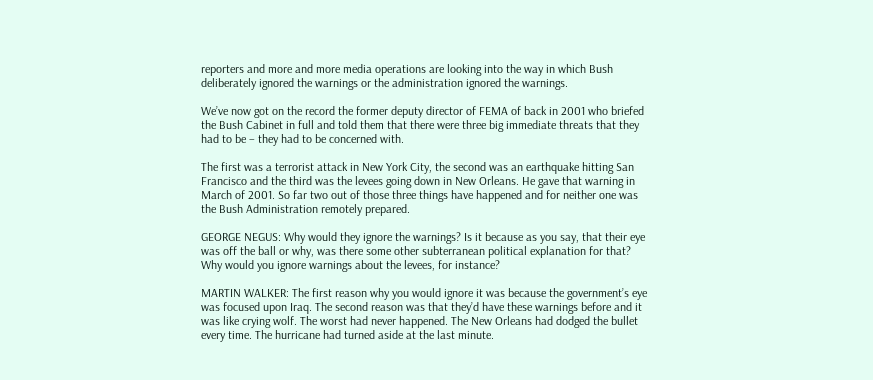reporters and more and more media operations are looking into the way in which Bush deliberately ignored the warnings or the administration ignored the warnings.

We’ve now got on the record the former deputy director of FEMA of back in 2001 who briefed the Bush Cabinet in full and told them that there were three big immediate threats that they had to be – they had to be concerned with.

The first was a terrorist attack in New York City, the second was an earthquake hitting San Francisco and the third was the levees going down in New Orleans. He gave that warning in March of 2001. So far two out of those three things have happened and for neither one was the Bush Administration remotely prepared.

GEORGE NEGUS: Why would they ignore the warnings? Is it because as you say, that their eye was off the ball or why, was there some other subterranean political explanation for that? Why would you ignore warnings about the levees, for instance?

MARTIN WALKER: The first reason why you would ignore it was because the government’s eye was focused upon Iraq. The second reason was that they’d have these warnings before and it was like crying wolf. The worst had never happened. The New Orleans had dodged the bullet every time. The hurricane had turned aside at the last minute.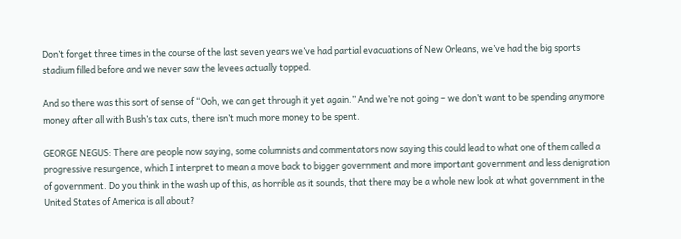Don’t forget three times in the course of the last seven years we’ve had partial evacuations of New Orleans, we’ve had the big sports stadium filled before and we never saw the levees actually topped.

And so there was this sort of sense of “Ooh, we can get through it yet again.” And we’re not going – we don’t want to be spending anymore money after all with Bush’s tax cuts, there isn’t much more money to be spent.

GEORGE NEGUS: There are people now saying, some columnists and commentators now saying this could lead to what one of them called a progressive resurgence, which I interpret to mean a move back to bigger government and more important government and less denigration of government. Do you think in the wash up of this, as horrible as it sounds, that there may be a whole new look at what government in the United States of America is all about?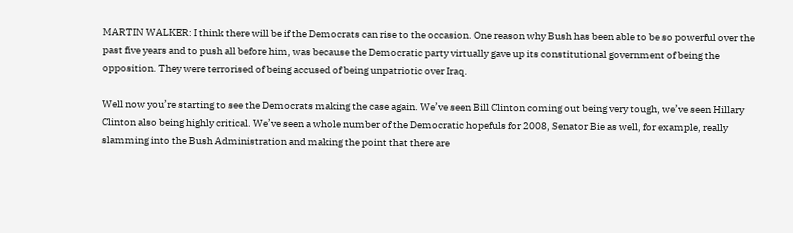MARTIN WALKER: I think there will be if the Democrats can rise to the occasion. One reason why Bush has been able to be so powerful over the past five years and to push all before him, was because the Democratic party virtually gave up its constitutional government of being the opposition. They were terrorised of being accused of being unpatriotic over Iraq.

Well now you’re starting to see the Democrats making the case again. We’ve seen Bill Clinton coming out being very tough, we’ve seen Hillary Clinton also being highly critical. We’ve seen a whole number of the Democratic hopefuls for 2008, Senator Bie as well, for example, really slamming into the Bush Administration and making the point that there are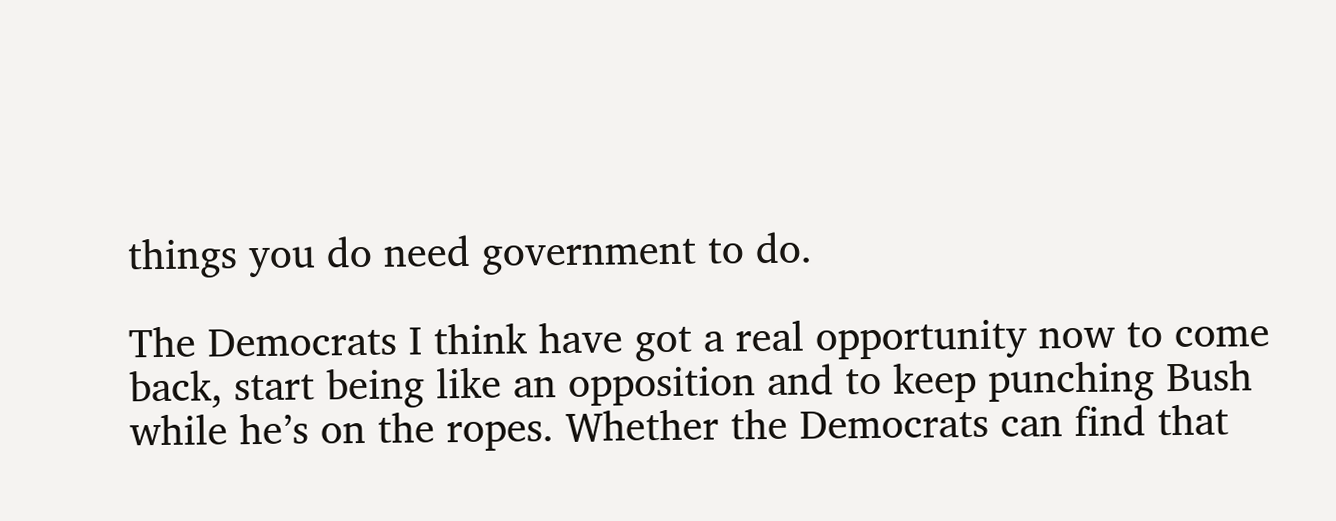things you do need government to do.

The Democrats I think have got a real opportunity now to come back, start being like an opposition and to keep punching Bush while he’s on the ropes. Whether the Democrats can find that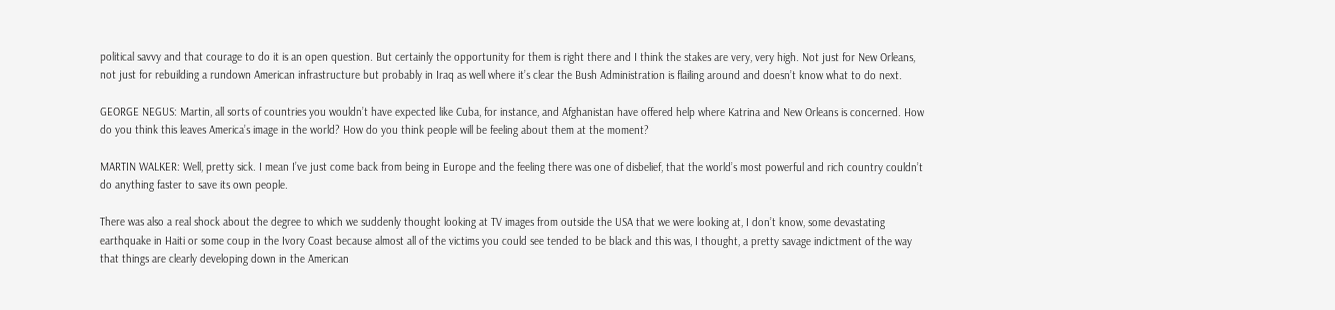political savvy and that courage to do it is an open question. But certainly the opportunity for them is right there and I think the stakes are very, very high. Not just for New Orleans, not just for rebuilding a rundown American infrastructure but probably in Iraq as well where it’s clear the Bush Administration is flailing around and doesn’t know what to do next.

GEORGE NEGUS: Martin, all sorts of countries you wouldn’t have expected like Cuba, for instance, and Afghanistan have offered help where Katrina and New Orleans is concerned. How do you think this leaves America’s image in the world? How do you think people will be feeling about them at the moment?

MARTIN WALKER: Well, pretty sick. I mean I’ve just come back from being in Europe and the feeling there was one of disbelief, that the world’s most powerful and rich country couldn’t do anything faster to save its own people.

There was also a real shock about the degree to which we suddenly thought looking at TV images from outside the USA that we were looking at, I don’t know, some devastating earthquake in Haiti or some coup in the Ivory Coast because almost all of the victims you could see tended to be black and this was, I thought, a pretty savage indictment of the way that things are clearly developing down in the American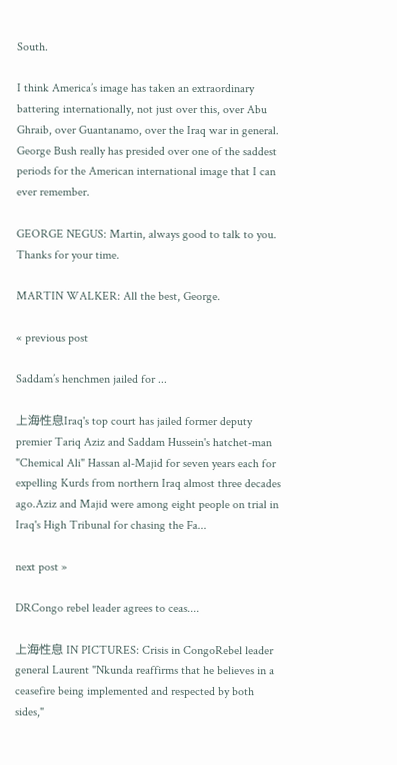South.

I think America’s image has taken an extraordinary battering internationally, not just over this, over Abu Ghraib, over Guantanamo, over the Iraq war in general. George Bush really has presided over one of the saddest periods for the American international image that I can ever remember.

GEORGE NEGUS: Martin, always good to talk to you. Thanks for your time.

MARTIN WALKER: All the best, George.

« previous post

Saddam’s henchmen jailed for ...

上海性息Iraq's top court has jailed former deputy premier Tariq Aziz and Saddam Hussein's hatchet-man "Chemical Ali" Hassan al-Majid for seven years each for expelling Kurds from northern Iraq almost three decades ago.Aziz and Majid were among eight people on trial in Iraq's High Tribunal for chasing the Fa...

next post »

DRCongo rebel leader agrees to ceas....

上海性息 IN PICTURES: Crisis in CongoRebel leader general Laurent "Nkunda reaffirms that he believes in a ceasefire being implemented and respected by both sides,"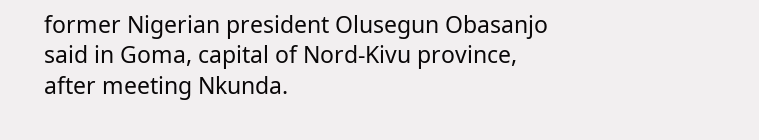former Nigerian president Olusegun Obasanjo said in Goma, capital of Nord-Kivu province, after meeting Nkunda.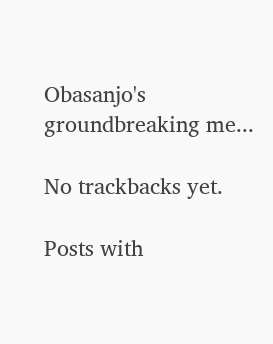Obasanjo's groundbreaking me...

No trackbacks yet.

Posts with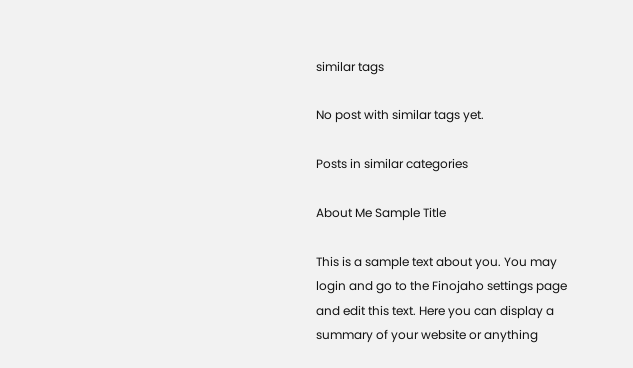similar tags

No post with similar tags yet.

Posts in similar categories

About Me Sample Title

This is a sample text about you. You may login and go to the Finojaho settings page and edit this text. Here you can display a summary of your website or anything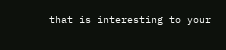that is interesting to your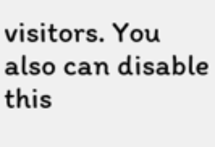visitors. You also can disable this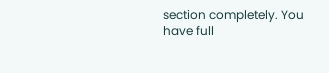section completely. You have full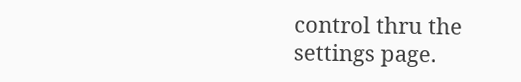control thru the settings page.